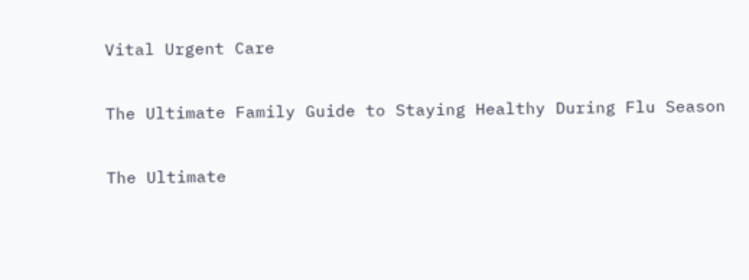Vital Urgent Care

The Ultimate Family Guide to Staying Healthy During Flu Season

The Ultimate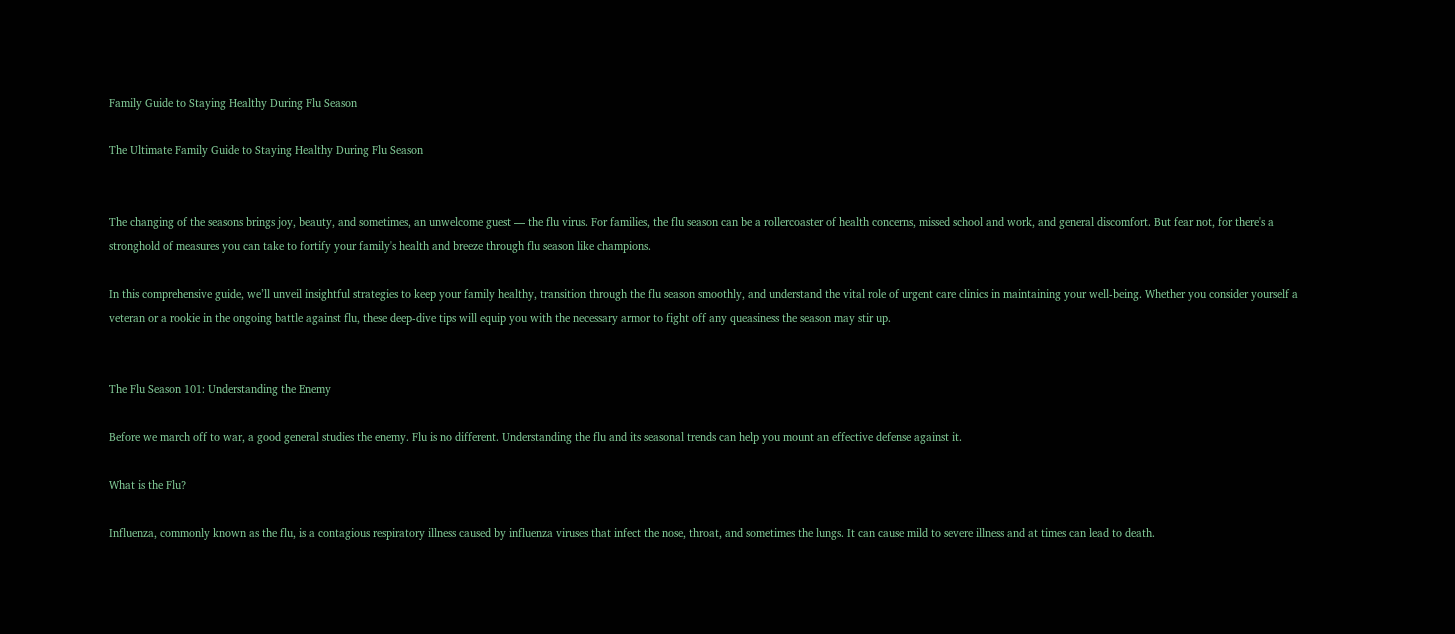Family Guide to Staying Healthy During Flu Season

The Ultimate Family Guide to Staying Healthy During Flu Season


The changing of the seasons brings joy, beauty, and sometimes, an unwelcome guest — the flu virus. For families, the flu season can be a rollercoaster of health concerns, missed school and work, and general discomfort. But fear not, for there's a stronghold of measures you can take to fortify your family's health and breeze through flu season like champions.

In this comprehensive guide, we’ll unveil insightful strategies to keep your family healthy, transition through the flu season smoothly, and understand the vital role of urgent care clinics in maintaining your well-being. Whether you consider yourself a veteran or a rookie in the ongoing battle against flu, these deep-dive tips will equip you with the necessary armor to fight off any queasiness the season may stir up.


The Flu Season 101: Understanding the Enemy

Before we march off to war, a good general studies the enemy. Flu is no different. Understanding the flu and its seasonal trends can help you mount an effective defense against it.

What is the Flu?

Influenza, commonly known as the flu, is a contagious respiratory illness caused by influenza viruses that infect the nose, throat, and sometimes the lungs. It can cause mild to severe illness and at times can lead to death.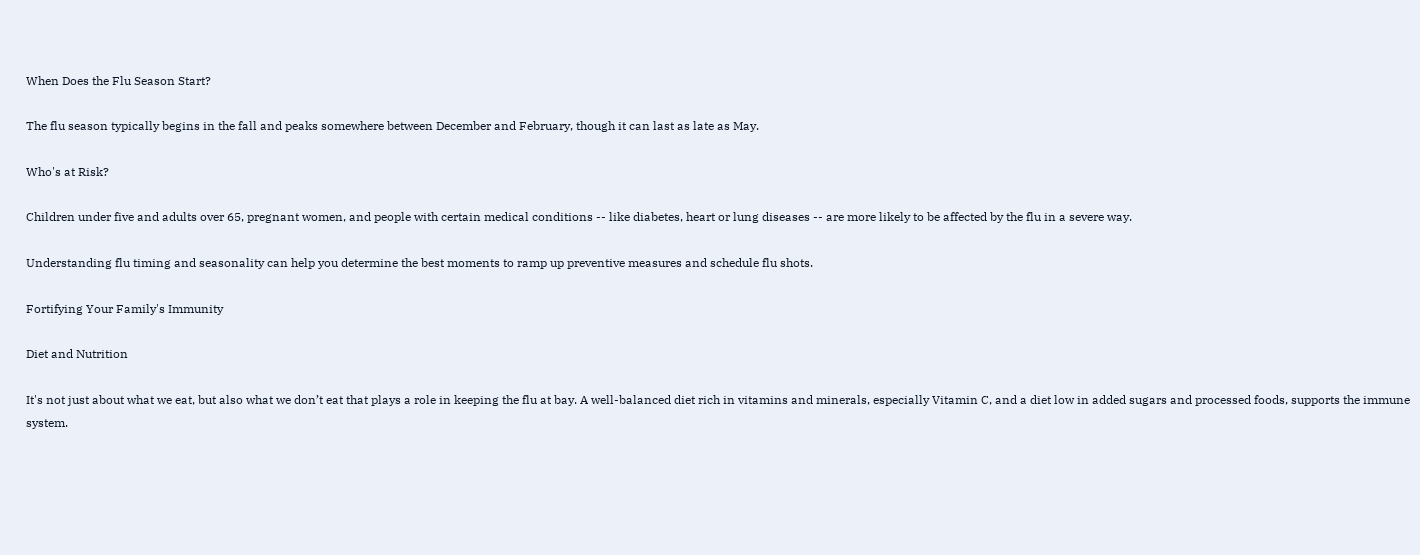When Does the Flu Season Start?

The flu season typically begins in the fall and peaks somewhere between December and February, though it can last as late as May.

Who's at Risk?

Children under five and adults over 65, pregnant women, and people with certain medical conditions -- like diabetes, heart or lung diseases -- are more likely to be affected by the flu in a severe way.

Understanding flu timing and seasonality can help you determine the best moments to ramp up preventive measures and schedule flu shots.

Fortifying Your Family's Immunity

Diet and Nutrition

It's not just about what we eat, but also what we don’t eat that plays a role in keeping the flu at bay. A well-balanced diet rich in vitamins and minerals, especially Vitamin C, and a diet low in added sugars and processed foods, supports the immune system.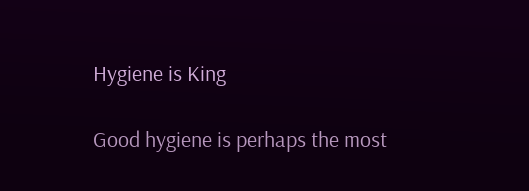Hygiene is King

Good hygiene is perhaps the most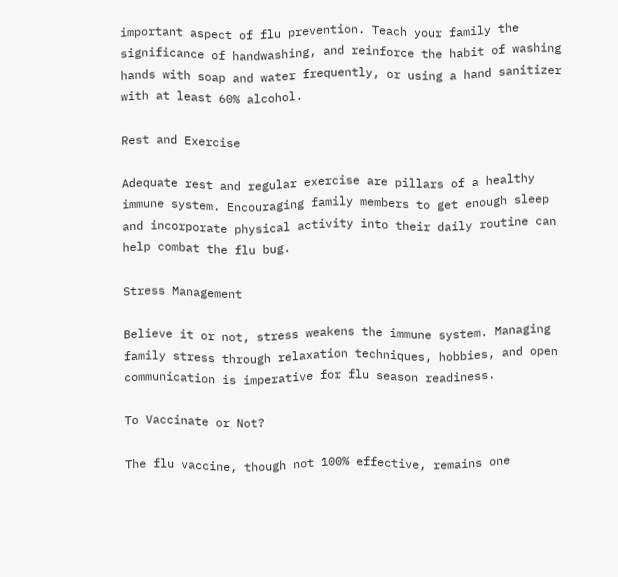important aspect of flu prevention. Teach your family the significance of handwashing, and reinforce the habit of washing hands with soap and water frequently, or using a hand sanitizer with at least 60% alcohol.

Rest and Exercise

Adequate rest and regular exercise are pillars of a healthy immune system. Encouraging family members to get enough sleep and incorporate physical activity into their daily routine can help combat the flu bug.

Stress Management

Believe it or not, stress weakens the immune system. Managing family stress through relaxation techniques, hobbies, and open communication is imperative for flu season readiness.

To Vaccinate or Not?

The flu vaccine, though not 100% effective, remains one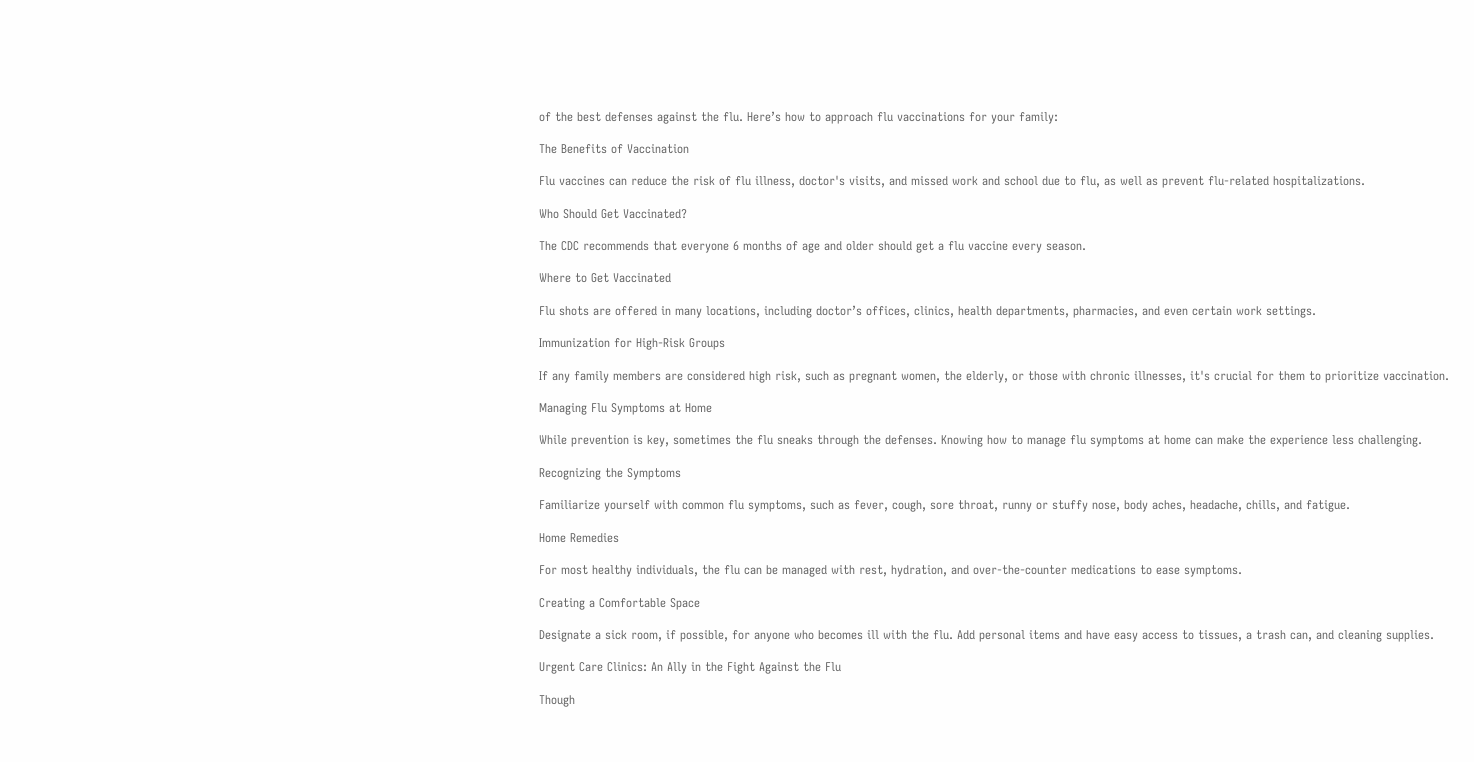of the best defenses against the flu. Here’s how to approach flu vaccinations for your family:

The Benefits of Vaccination

Flu vaccines can reduce the risk of flu illness, doctor's visits, and missed work and school due to flu, as well as prevent flu-related hospitalizations.

Who Should Get Vaccinated?

The CDC recommends that everyone 6 months of age and older should get a flu vaccine every season.

Where to Get Vaccinated

Flu shots are offered in many locations, including doctor’s offices, clinics, health departments, pharmacies, and even certain work settings.

Immunization for High-Risk Groups

If any family members are considered high risk, such as pregnant women, the elderly, or those with chronic illnesses, it's crucial for them to prioritize vaccination.

Managing Flu Symptoms at Home

While prevention is key, sometimes the flu sneaks through the defenses. Knowing how to manage flu symptoms at home can make the experience less challenging.

Recognizing the Symptoms

Familiarize yourself with common flu symptoms, such as fever, cough, sore throat, runny or stuffy nose, body aches, headache, chills, and fatigue.

Home Remedies

For most healthy individuals, the flu can be managed with rest, hydration, and over-the-counter medications to ease symptoms.

Creating a Comfortable Space

Designate a sick room, if possible, for anyone who becomes ill with the flu. Add personal items and have easy access to tissues, a trash can, and cleaning supplies.

Urgent Care Clinics: An Ally in the Fight Against the Flu

Though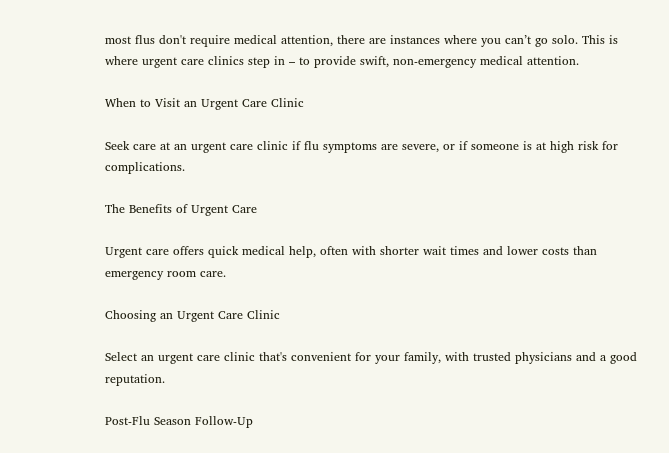most flus don't require medical attention, there are instances where you can’t go solo. This is where urgent care clinics step in – to provide swift, non-emergency medical attention.

When to Visit an Urgent Care Clinic

Seek care at an urgent care clinic if flu symptoms are severe, or if someone is at high risk for complications.

The Benefits of Urgent Care

Urgent care offers quick medical help, often with shorter wait times and lower costs than emergency room care.

Choosing an Urgent Care Clinic

Select an urgent care clinic that's convenient for your family, with trusted physicians and a good reputation.

Post-Flu Season Follow-Up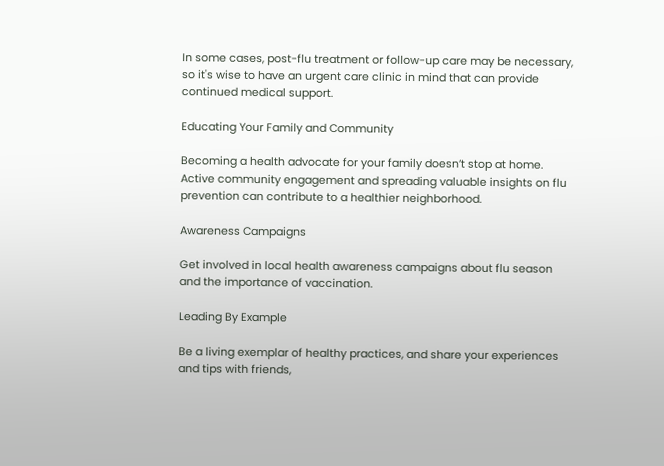In some cases, post-flu treatment or follow-up care may be necessary, so it's wise to have an urgent care clinic in mind that can provide continued medical support.

Educating Your Family and Community

Becoming a health advocate for your family doesn’t stop at home. Active community engagement and spreading valuable insights on flu prevention can contribute to a healthier neighborhood.

Awareness Campaigns

Get involved in local health awareness campaigns about flu season and the importance of vaccination.

Leading By Example

Be a living exemplar of healthy practices, and share your experiences and tips with friends,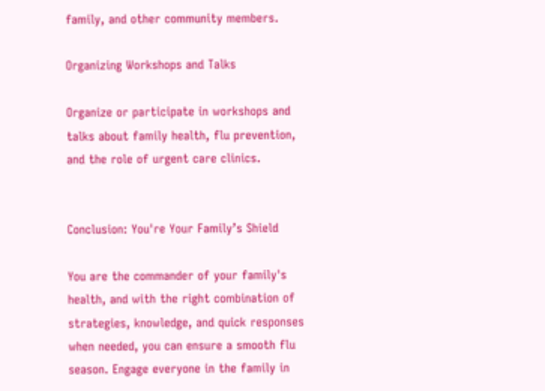family, and other community members.

Organizing Workshops and Talks

Organize or participate in workshops and talks about family health, flu prevention, and the role of urgent care clinics.


Conclusion: You're Your Family’s Shield

You are the commander of your family's health, and with the right combination of strategies, knowledge, and quick responses when needed, you can ensure a smooth flu season. Engage everyone in the family in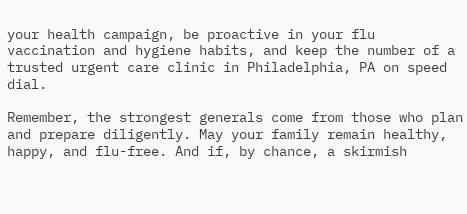your health campaign, be proactive in your flu vaccination and hygiene habits, and keep the number of a trusted urgent care clinic in Philadelphia, PA on speed dial.

Remember, the strongest generals come from those who plan and prepare diligently. May your family remain healthy, happy, and flu-free. And if, by chance, a skirmish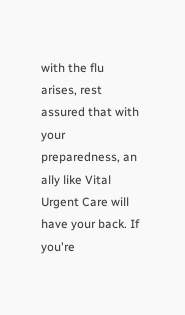with the flu arises, rest assured that with your preparedness, an ally like Vital Urgent Care will have your back. If you're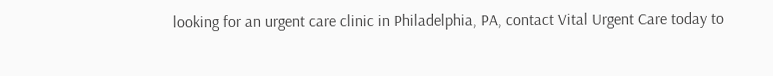looking for an urgent care clinic in Philadelphia, PA, contact Vital Urgent Care today to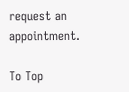request an appointment.

To Top